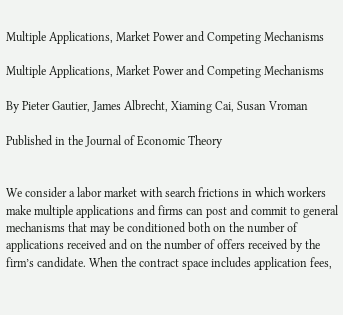Multiple Applications, Market Power and Competing Mechanisms

Multiple Applications, Market Power and Competing Mechanisms

By Pieter Gautier, James Albrecht, Xiaming Cai, Susan Vroman

Published in the Journal of Economic Theory


We consider a labor market with search frictions in which workers make multiple applications and firms can post and commit to general mechanisms that may be conditioned both on the number of applications received and on the number of offers received by the firm’s candidate. When the contract space includes application fees,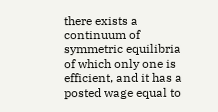there exists a continuum of symmetric equilibria of which only one is efficient, and it has a posted wage equal to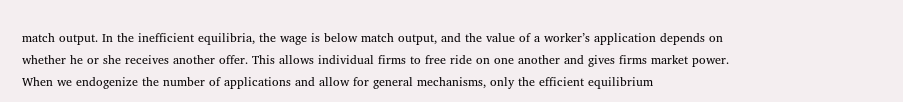match output. In the inefficient equilibria, the wage is below match output, and the value of a worker’s application depends on whether he or she receives another offer. This allows individual firms to free ride on one another and gives firms market power. When we endogenize the number of applications and allow for general mechanisms, only the efficient equilibrium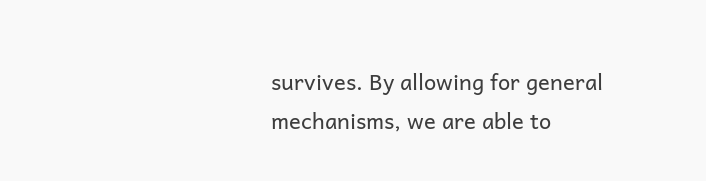survives. By allowing for general mechanisms, we are able to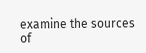examine the sources of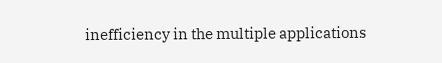inefficiency in the multiple applications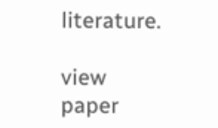literature.

view paper